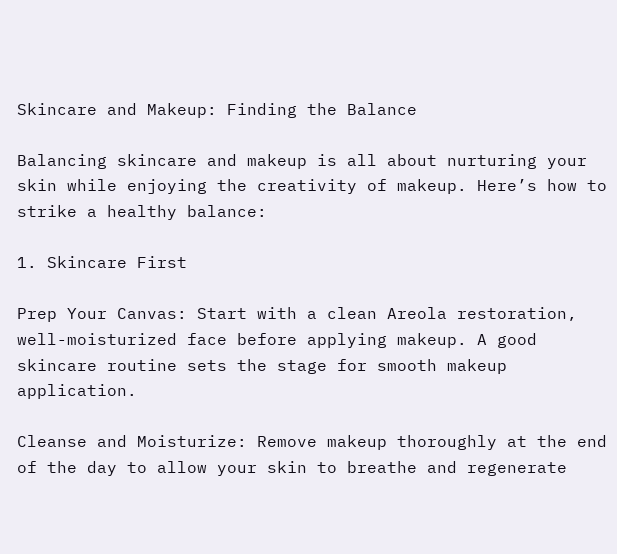Skincare and Makeup: Finding the Balance

Balancing skincare and makeup is all about nurturing your skin while enjoying the creativity of makeup. Here’s how to strike a healthy balance:

1. Skincare First

Prep Your Canvas: Start with a clean Areola restoration, well-moisturized face before applying makeup. A good skincare routine sets the stage for smooth makeup application.

Cleanse and Moisturize: Remove makeup thoroughly at the end of the day to allow your skin to breathe and regenerate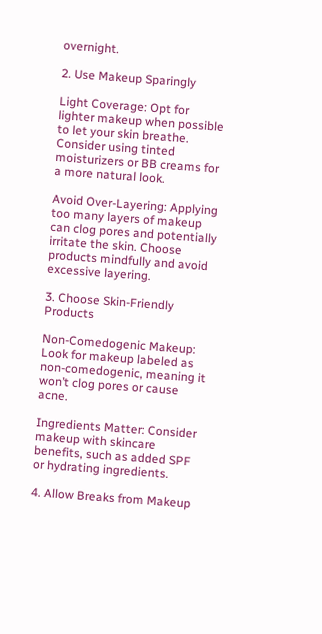overnight.

2. Use Makeup Sparingly

Light Coverage: Opt for lighter makeup when possible to let your skin breathe. Consider using tinted moisturizers or BB creams for a more natural look.

Avoid Over-Layering: Applying too many layers of makeup can clog pores and potentially irritate the skin. Choose products mindfully and avoid excessive layering.

3. Choose Skin-Friendly Products

Non-Comedogenic Makeup: Look for makeup labeled as non-comedogenic, meaning it won’t clog pores or cause acne.

Ingredients Matter: Consider makeup with skincare benefits, such as added SPF or hydrating ingredients.

4. Allow Breaks from Makeup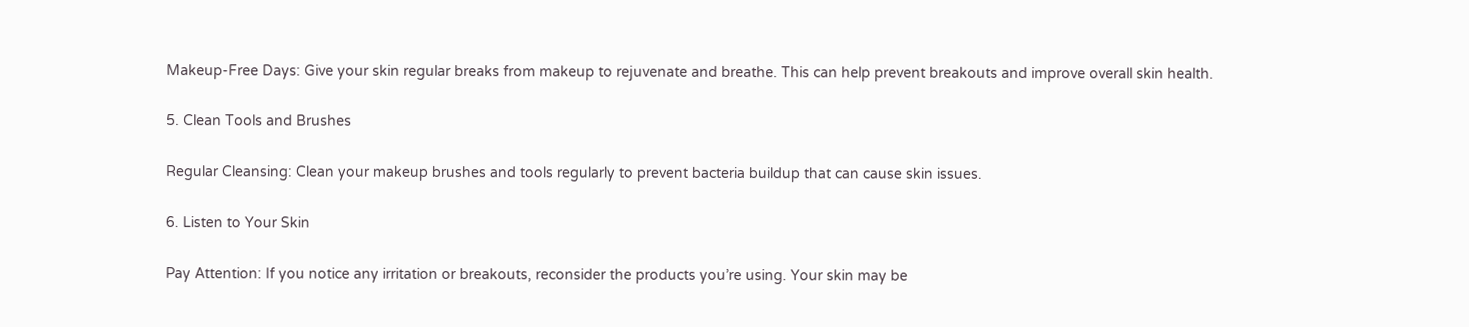Makeup-Free Days: Give your skin regular breaks from makeup to rejuvenate and breathe. This can help prevent breakouts and improve overall skin health.

5. Clean Tools and Brushes

Regular Cleansing: Clean your makeup brushes and tools regularly to prevent bacteria buildup that can cause skin issues.

6. Listen to Your Skin

Pay Attention: If you notice any irritation or breakouts, reconsider the products you’re using. Your skin may be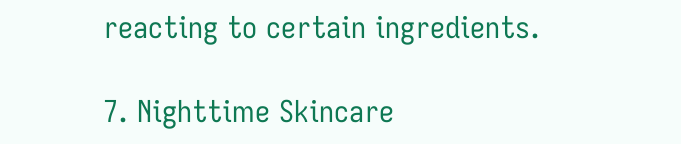reacting to certain ingredients.

7. Nighttime Skincare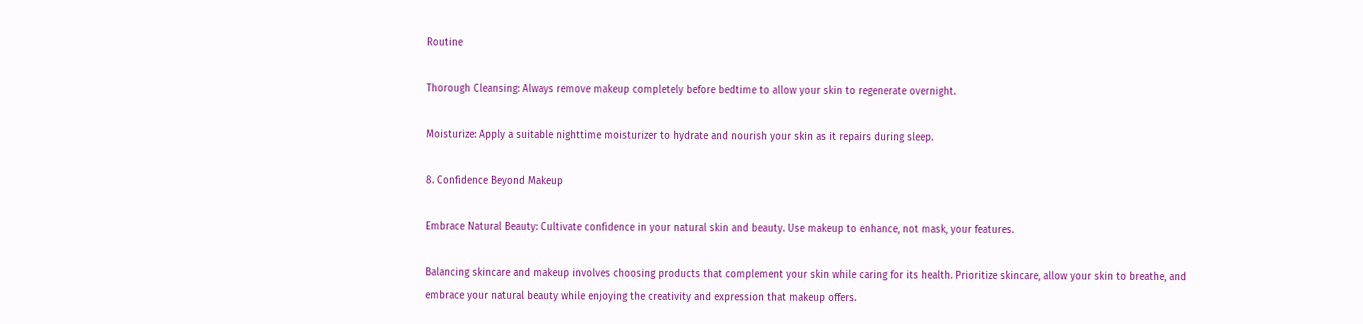Routine

Thorough Cleansing: Always remove makeup completely before bedtime to allow your skin to regenerate overnight.

Moisturize: Apply a suitable nighttime moisturizer to hydrate and nourish your skin as it repairs during sleep.

8. Confidence Beyond Makeup

Embrace Natural Beauty: Cultivate confidence in your natural skin and beauty. Use makeup to enhance, not mask, your features.

Balancing skincare and makeup involves choosing products that complement your skin while caring for its health. Prioritize skincare, allow your skin to breathe, and embrace your natural beauty while enjoying the creativity and expression that makeup offers.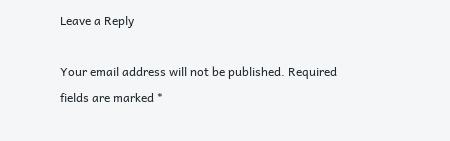Leave a Reply

Your email address will not be published. Required fields are marked *